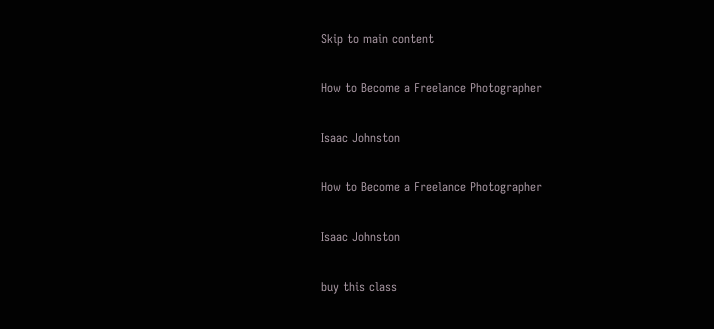Skip to main content

How to Become a Freelance Photographer

Isaac Johnston

How to Become a Freelance Photographer

Isaac Johnston

buy this class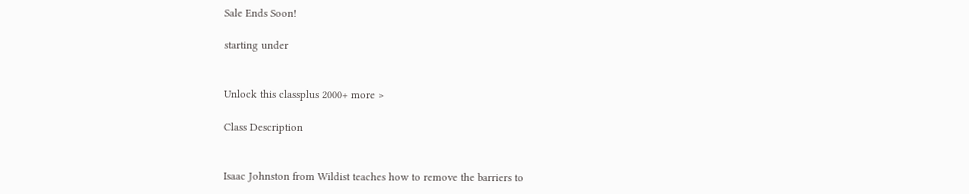Sale Ends Soon!

starting under


Unlock this classplus 2000+ more >

Class Description


Isaac Johnston from Wildist teaches how to remove the barriers to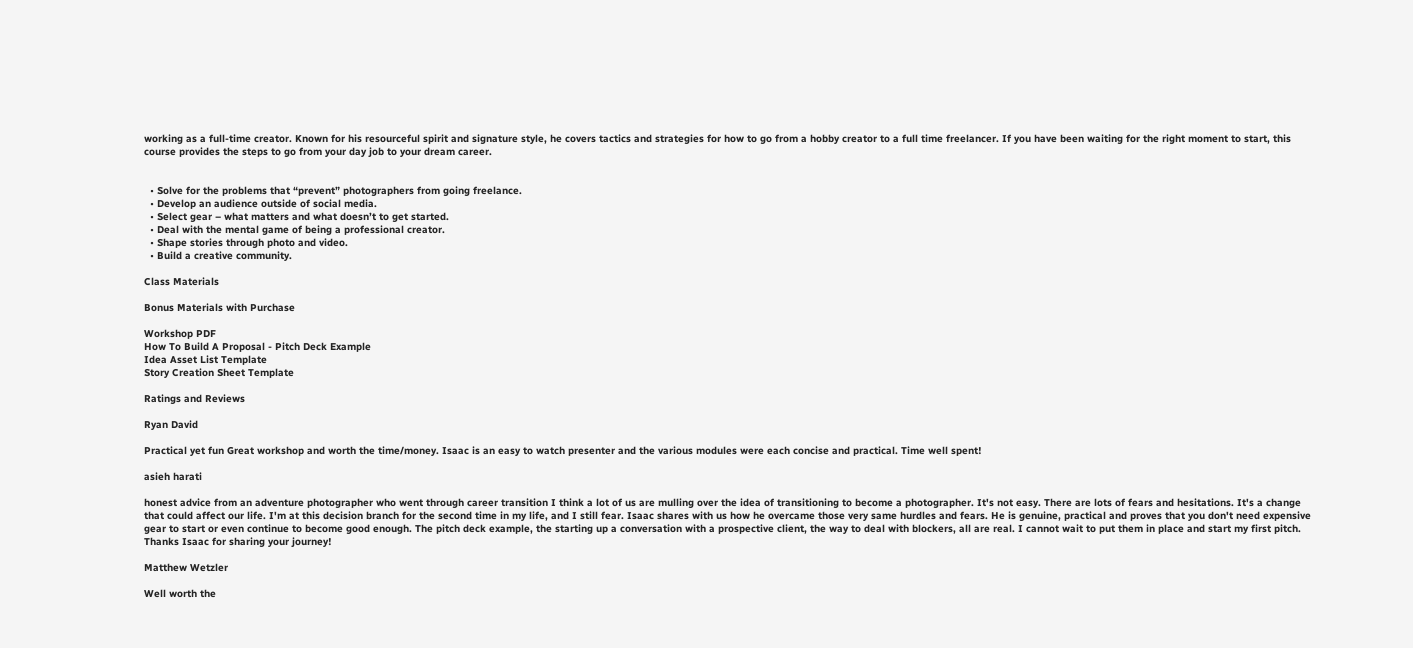working as a full-time creator. Known for his resourceful spirit and signature style, he covers tactics and strategies for how to go from a hobby creator to a full time freelancer. If you have been waiting for the right moment to start, this course provides the steps to go from your day job to your dream career.


  • Solve for the problems that “prevent” photographers from going freelance.
  • Develop an audience outside of social media.
  • Select gear – what matters and what doesn’t to get started.
  • Deal with the mental game of being a professional creator.
  • Shape stories through photo and video.
  • Build a creative community.

Class Materials

Bonus Materials with Purchase

Workshop PDF
How To Build A Proposal - Pitch Deck Example
Idea Asset List Template
Story Creation Sheet Template

Ratings and Reviews

Ryan David

Practical yet fun Great workshop and worth the time/money. Isaac is an easy to watch presenter and the various modules were each concise and practical. Time well spent!

asieh harati

honest advice from an adventure photographer who went through career transition I think a lot of us are mulling over the idea of transitioning to become a photographer. It's not easy. There are lots of fears and hesitations. It's a change that could affect our life. I'm at this decision branch for the second time in my life, and I still fear. Isaac shares with us how he overcame those very same hurdles and fears. He is genuine, practical and proves that you don't need expensive gear to start or even continue to become good enough. The pitch deck example, the starting up a conversation with a prospective client, the way to deal with blockers, all are real. I cannot wait to put them in place and start my first pitch. Thanks Isaac for sharing your journey!

Matthew Wetzler

Well worth the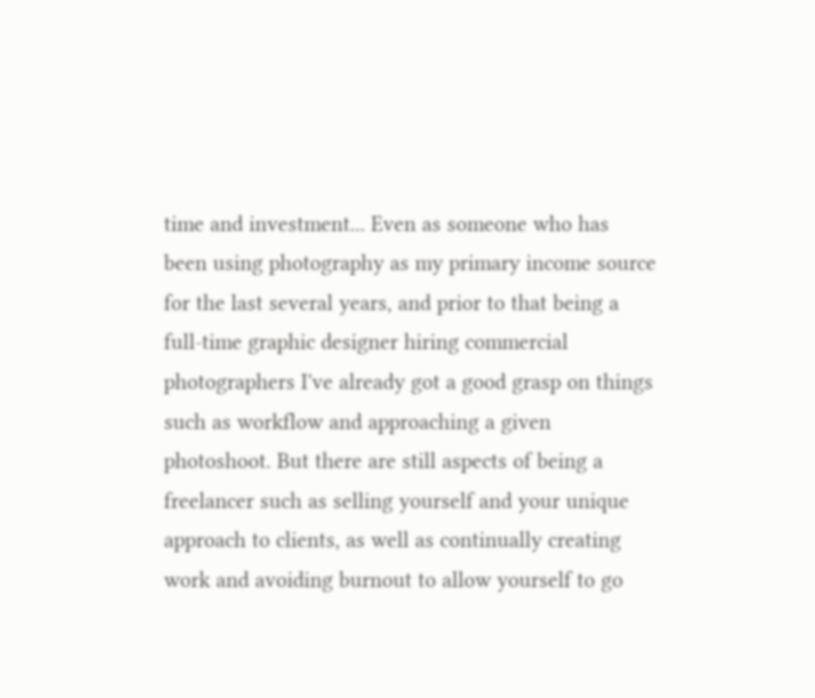time and investment... Even as someone who has been using photography as my primary income source for the last several years, and prior to that being a full-time graphic designer hiring commercial photographers I've already got a good grasp on things such as workflow and approaching a given photoshoot. But there are still aspects of being a freelancer such as selling yourself and your unique approach to clients, as well as continually creating work and avoiding burnout to allow yourself to go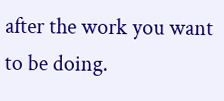after the work you want to be doing.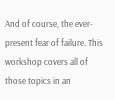And of course, the ever-present fear of failure. This workshop covers all of those topics in an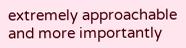extremely approachable and more importantly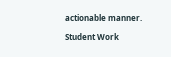actionable manner.

Student Work